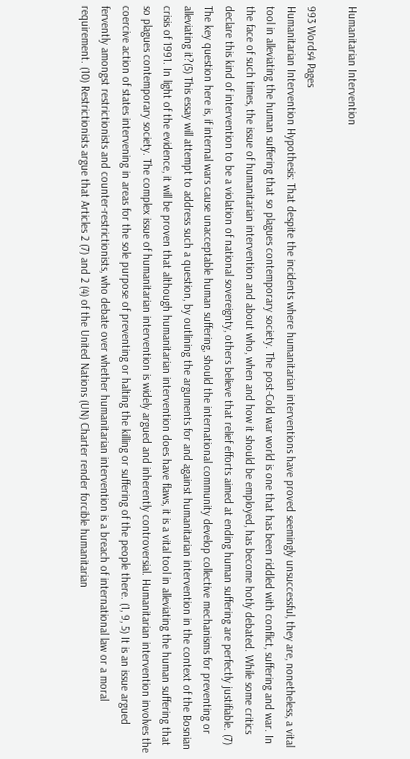Humanitarian Intervention

993 Words4 Pages
Humanitarian Intervention Hypothesis: That despite the incidents where humanitarian interventions have proved seemingly unsuccessful, they are, nonetheless, a vital tool in alleviating the human suffering that so plagues contemporary society. The post-Cold war world is one that has been riddled with conflict, suffering and war. In the face of such times, the issue of humanitarian intervention and about who, when and how it should be employed, has become hotly debated. While some critics declare this kind of intervention to be a violation of national sovereignty, others believe that relief efforts aimed at ending human suffering are perfectly justifiable. (7) The key question here is, if internal wars cause unacceptable human suffering, should the international community develop collective mechanisms for preventing or alleviating it?(5) This essay will attempt to address such a question, by outlining the arguments for and against humanitarian intervention in the context of the Bosnian crisis of 1991. In light of the evidence, it will be proven that although humanitarian intervention does have flaws, it is a vital tool in alleviating the human suffering that so plagues contemporary society. The complex issue of humanitarian intervention is widely argued and inherently controversial. Humanitarian intervention involves the coercive action of states intervening in areas for the sole purpose of preventing or halting the killing or suffering of the people there. (1, 9, 5) It is an issue argued fervently amongst restrictionists and counter-restrictionists, who debate over whether humanitarian intervention is a breach of international law or a moral requirement. (10) Restrictionists argue that Articles 2 (7) and 2 (4) of the United Nations (UN) Charter render forcible humanitarian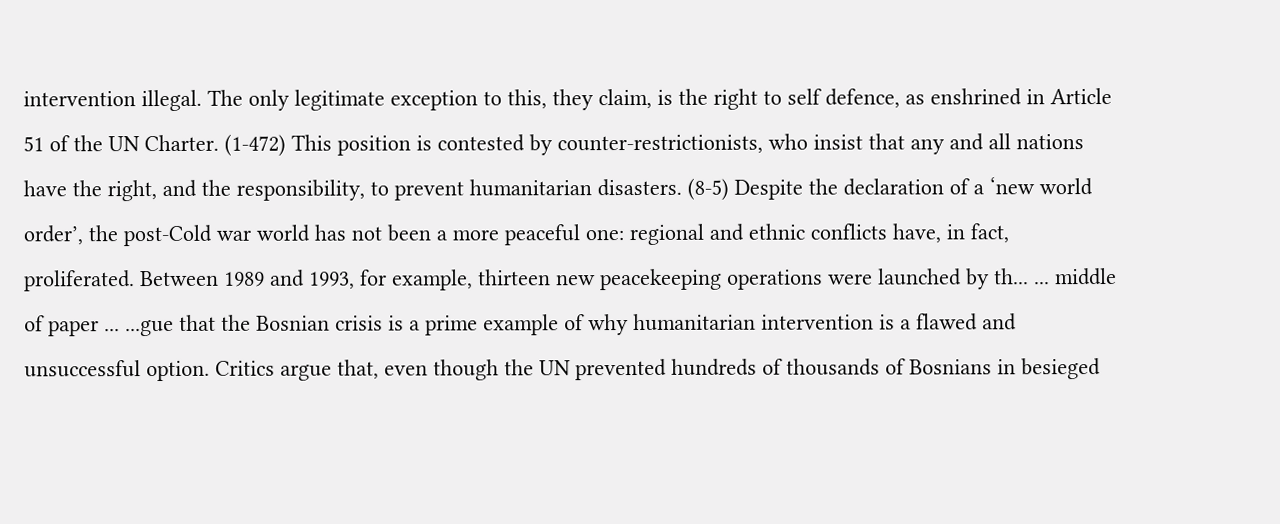intervention illegal. The only legitimate exception to this, they claim, is the right to self defence, as enshrined in Article 51 of the UN Charter. (1-472) This position is contested by counter-restrictionists, who insist that any and all nations have the right, and the responsibility, to prevent humanitarian disasters. (8-5) Despite the declaration of a ‘new world order’, the post-Cold war world has not been a more peaceful one: regional and ethnic conflicts have, in fact, proliferated. Between 1989 and 1993, for example, thirteen new peacekeeping operations were launched by th... ... middle of paper ... ...gue that the Bosnian crisis is a prime example of why humanitarian intervention is a flawed and unsuccessful option. Critics argue that, even though the UN prevented hundreds of thousands of Bosnians in besieged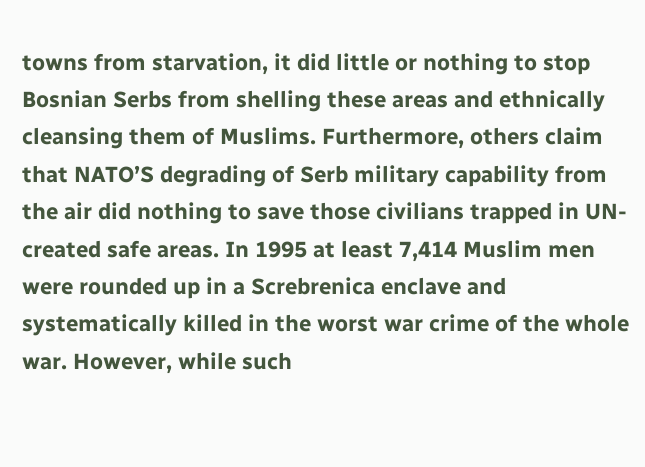towns from starvation, it did little or nothing to stop Bosnian Serbs from shelling these areas and ethnically cleansing them of Muslims. Furthermore, others claim that NATO’S degrading of Serb military capability from the air did nothing to save those civilians trapped in UN-created safe areas. In 1995 at least 7,414 Muslim men were rounded up in a Screbrenica enclave and systematically killed in the worst war crime of the whole war. However, while such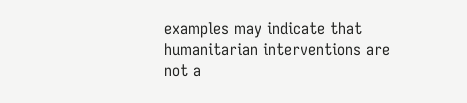examples may indicate that humanitarian interventions are not a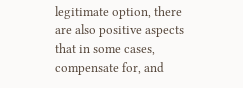legitimate option, there are also positive aspects that in some cases, compensate for, and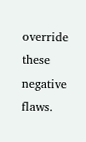override these negative flaws.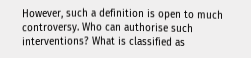However, such a definition is open to much controversy. Who can authorise such interventions? What is classified as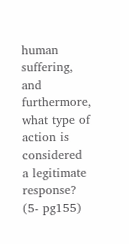human suffering, and furthermore, what type of action is considered a legitimate response? (5- pg155)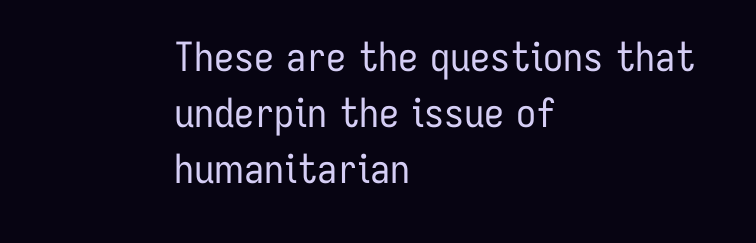These are the questions that underpin the issue of humanitarian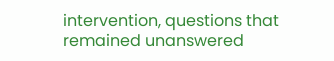intervention, questions that remained unanswered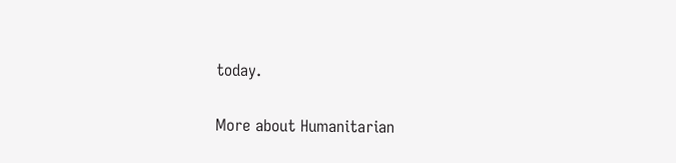today.

More about Humanitarian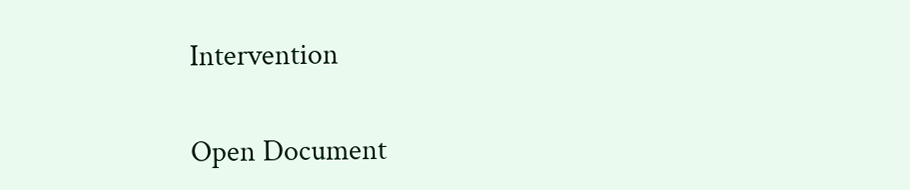Intervention

Open Document